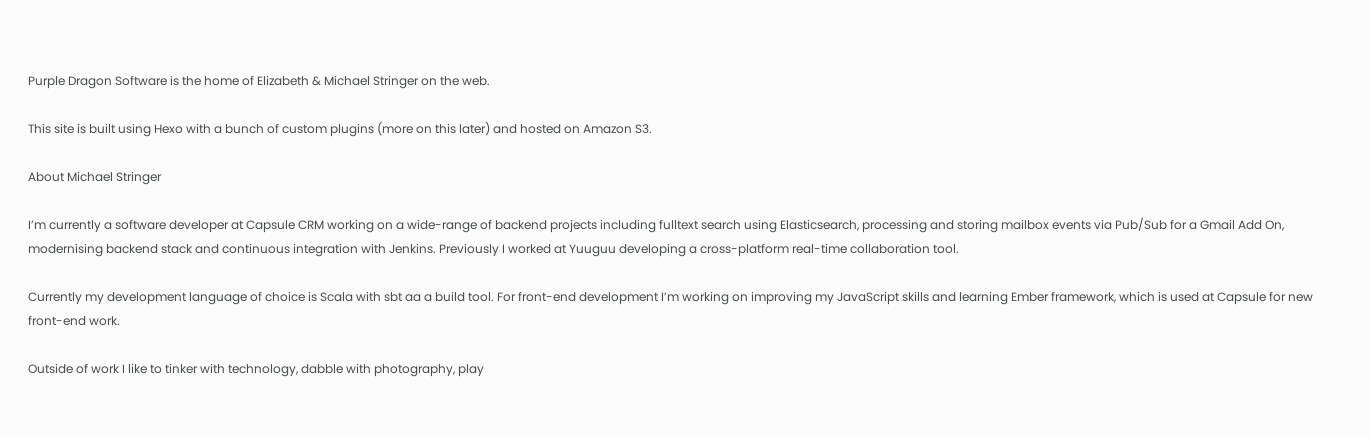Purple Dragon Software is the home of Elizabeth & Michael Stringer on the web.

This site is built using Hexo with a bunch of custom plugins (more on this later) and hosted on Amazon S3.

About Michael Stringer

I’m currently a software developer at Capsule CRM working on a wide-range of backend projects including fulltext search using Elasticsearch, processing and storing mailbox events via Pub/Sub for a Gmail Add On, modernising backend stack and continuous integration with Jenkins. Previously I worked at Yuuguu developing a cross-platform real-time collaboration tool.

Currently my development language of choice is Scala with sbt aa a build tool. For front-end development I’m working on improving my JavaScript skills and learning Ember framework, which is used at Capsule for new front-end work.

Outside of work I like to tinker with technology, dabble with photography, play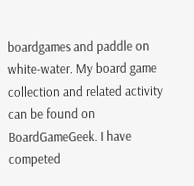boardgames and paddle on white-water. My board game collection and related activity can be found on BoardGameGeek. I have competed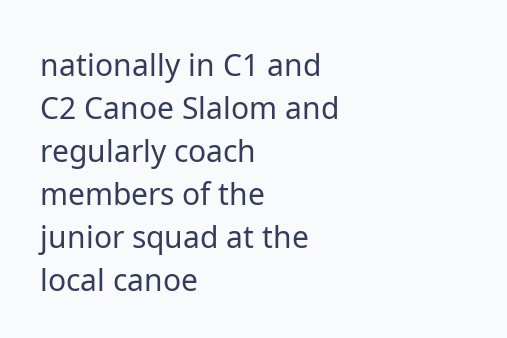nationally in C1 and C2 Canoe Slalom and regularly coach members of the junior squad at the local canoe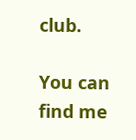club.

You can find me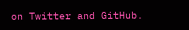on Twitter and GitHub.